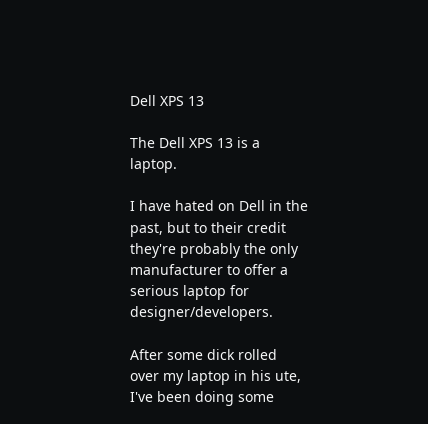Dell XPS 13

The Dell XPS 13 is a laptop.

I have hated on Dell in the past, but to their credit they're probably the only manufacturer to offer a serious laptop for designer/developers.

After some dick rolled over my laptop in his ute, I've been doing some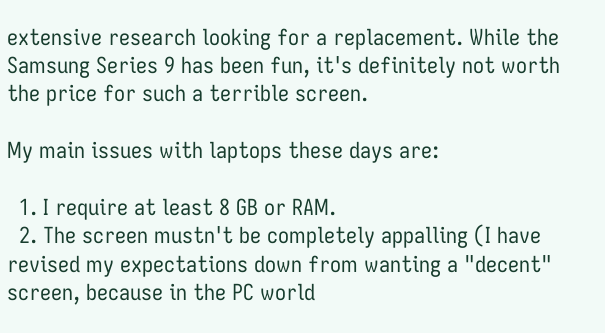extensive research looking for a replacement. While the Samsung Series 9 has been fun, it's definitely not worth the price for such a terrible screen.

My main issues with laptops these days are:

  1. I require at least 8 GB or RAM.
  2. The screen mustn't be completely appalling (I have revised my expectations down from wanting a "decent" screen, because in the PC world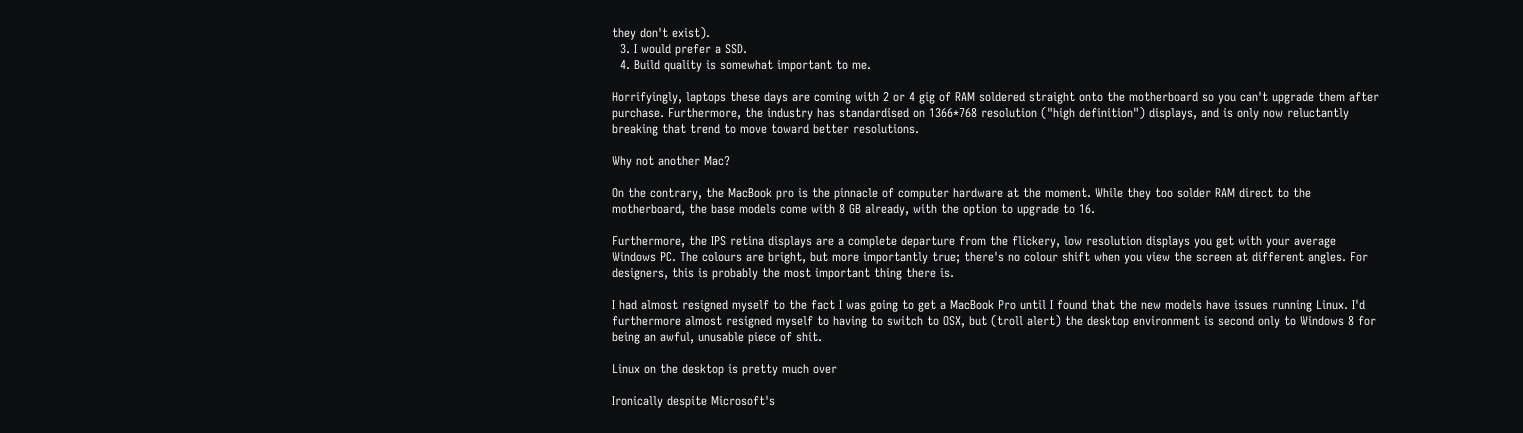they don't exist).
  3. I would prefer a SSD.
  4. Build quality is somewhat important to me.

Horrifyingly, laptops these days are coming with 2 or 4 gig of RAM soldered straight onto the motherboard so you can't upgrade them after purchase. Furthermore, the industry has standardised on 1366*768 resolution ("high definition") displays, and is only now reluctantly breaking that trend to move toward better resolutions.

Why not another Mac?

On the contrary, the MacBook pro is the pinnacle of computer hardware at the moment. While they too solder RAM direct to the motherboard, the base models come with 8 GB already, with the option to upgrade to 16.

Furthermore, the IPS retina displays are a complete departure from the flickery, low resolution displays you get with your average Windows PC. The colours are bright, but more importantly true; there's no colour shift when you view the screen at different angles. For designers, this is probably the most important thing there is.

I had almost resigned myself to the fact I was going to get a MacBook Pro until I found that the new models have issues running Linux. I'd furthermore almost resigned myself to having to switch to OSX, but (troll alert) the desktop environment is second only to Windows 8 for being an awful, unusable piece of shit.

Linux on the desktop is pretty much over

Ironically despite Microsoft's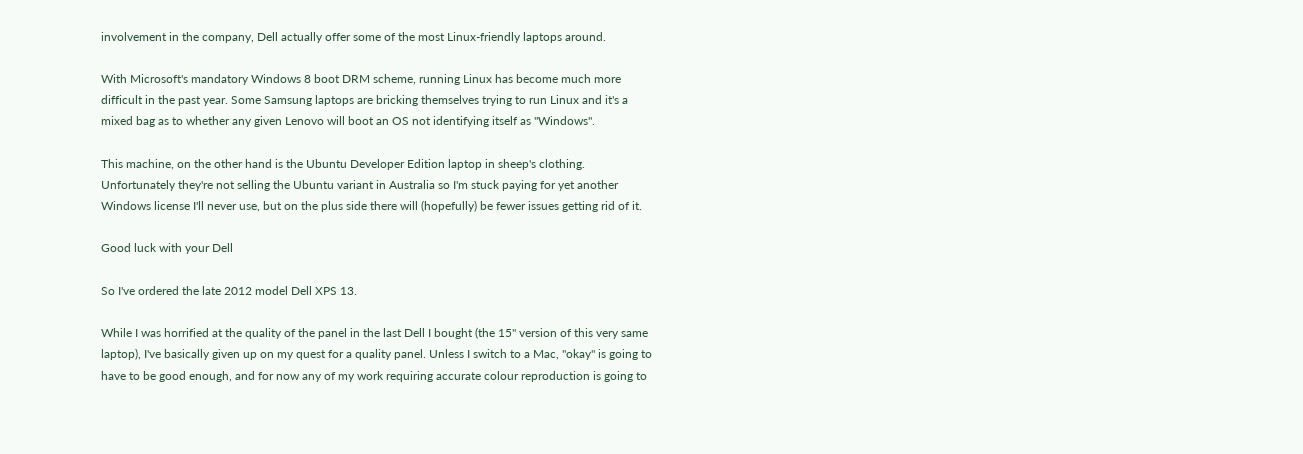involvement in the company, Dell actually offer some of the most Linux-friendly laptops around.

With Microsoft's mandatory Windows 8 boot DRM scheme, running Linux has become much more difficult in the past year. Some Samsung laptops are bricking themselves trying to run Linux and it's a mixed bag as to whether any given Lenovo will boot an OS not identifying itself as "Windows".

This machine, on the other hand is the Ubuntu Developer Edition laptop in sheep's clothing. Unfortunately they're not selling the Ubuntu variant in Australia so I'm stuck paying for yet another Windows license I'll never use, but on the plus side there will (hopefully) be fewer issues getting rid of it.

Good luck with your Dell

So I've ordered the late 2012 model Dell XPS 13.

While I was horrified at the quality of the panel in the last Dell I bought (the 15" version of this very same laptop), I've basically given up on my quest for a quality panel. Unless I switch to a Mac, "okay" is going to have to be good enough, and for now any of my work requiring accurate colour reproduction is going to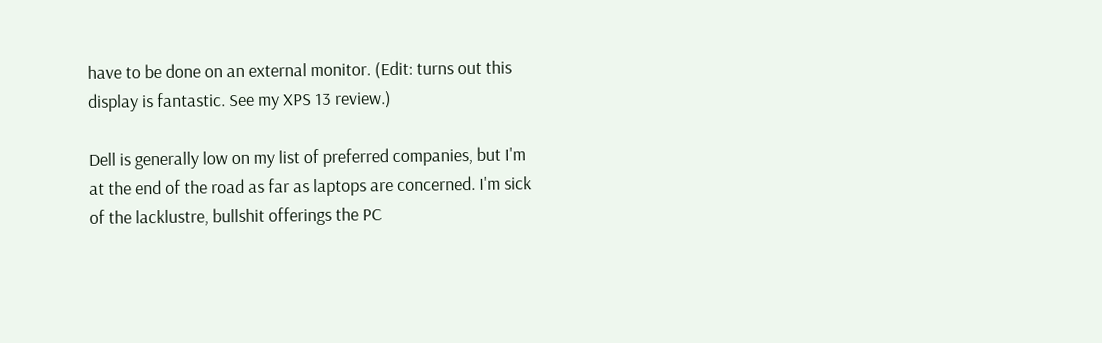have to be done on an external monitor. (Edit: turns out this display is fantastic. See my XPS 13 review.)

Dell is generally low on my list of preferred companies, but I'm at the end of the road as far as laptops are concerned. I'm sick of the lacklustre, bullshit offerings the PC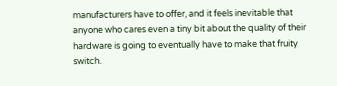manufacturers have to offer, and it feels inevitable that anyone who cares even a tiny bit about the quality of their hardware is going to eventually have to make that fruity switch.